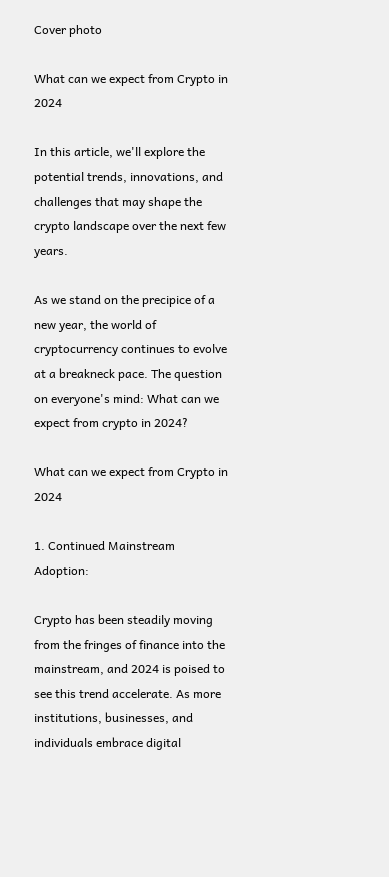Cover photo

What can we expect from Crypto in 2024

In this article, we'll explore the potential trends, innovations, and challenges that may shape the crypto landscape over the next few years.

As we stand on the precipice of a new year, the world of cryptocurrency continues to evolve at a breakneck pace. The question on everyone's mind: What can we expect from crypto in 2024?

What can we expect from Crypto in 2024

1. Continued Mainstream Adoption:

Crypto has been steadily moving from the fringes of finance into the mainstream, and 2024 is poised to see this trend accelerate. As more institutions, businesses, and individuals embrace digital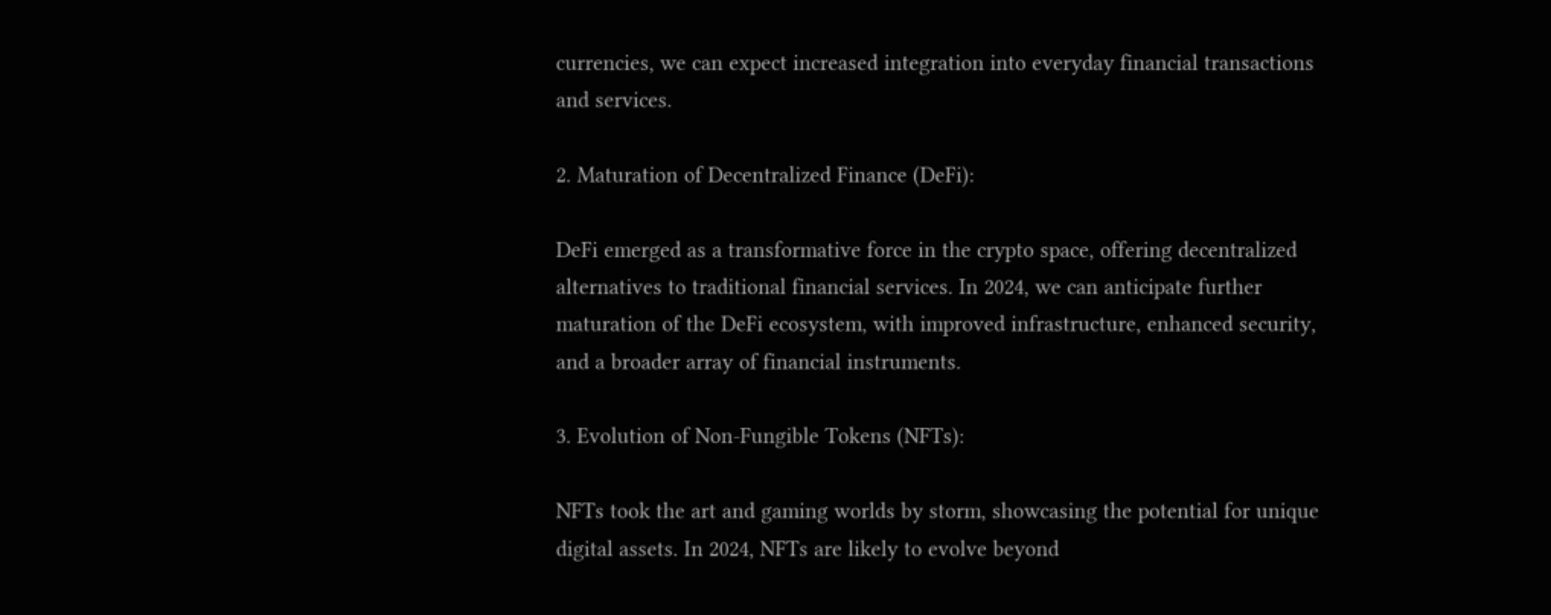currencies, we can expect increased integration into everyday financial transactions and services.

2. Maturation of Decentralized Finance (DeFi):

DeFi emerged as a transformative force in the crypto space, offering decentralized alternatives to traditional financial services. In 2024, we can anticipate further maturation of the DeFi ecosystem, with improved infrastructure, enhanced security, and a broader array of financial instruments.

3. Evolution of Non-Fungible Tokens (NFTs):

NFTs took the art and gaming worlds by storm, showcasing the potential for unique digital assets. In 2024, NFTs are likely to evolve beyond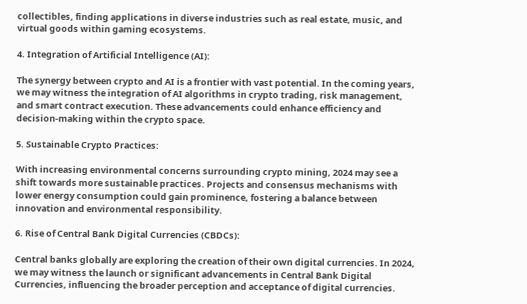collectibles, finding applications in diverse industries such as real estate, music, and virtual goods within gaming ecosystems.

4. Integration of Artificial Intelligence (AI):

The synergy between crypto and AI is a frontier with vast potential. In the coming years, we may witness the integration of AI algorithms in crypto trading, risk management, and smart contract execution. These advancements could enhance efficiency and decision-making within the crypto space.

5. Sustainable Crypto Practices:

With increasing environmental concerns surrounding crypto mining, 2024 may see a shift towards more sustainable practices. Projects and consensus mechanisms with lower energy consumption could gain prominence, fostering a balance between innovation and environmental responsibility.

6. Rise of Central Bank Digital Currencies (CBDCs):

Central banks globally are exploring the creation of their own digital currencies. In 2024, we may witness the launch or significant advancements in Central Bank Digital Currencies, influencing the broader perception and acceptance of digital currencies.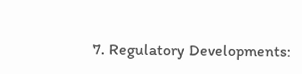7. Regulatory Developments: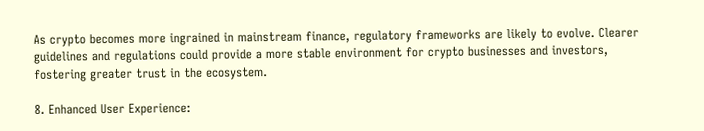As crypto becomes more ingrained in mainstream finance, regulatory frameworks are likely to evolve. Clearer guidelines and regulations could provide a more stable environment for crypto businesses and investors, fostering greater trust in the ecosystem.

8. Enhanced User Experience: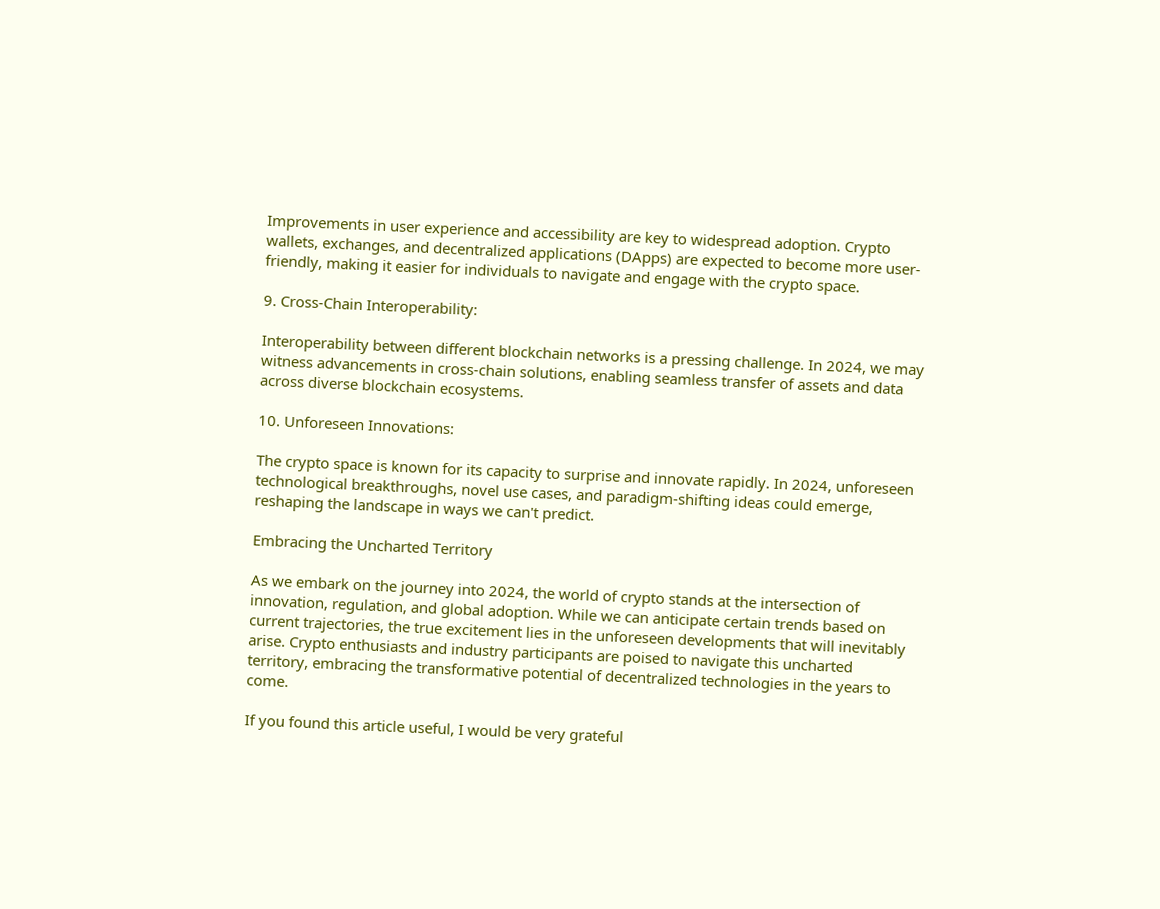Improvements in user experience and accessibility are key to widespread adoption. Crypto wallets, exchanges, and decentralized applications (DApps) are expected to become more user-friendly, making it easier for individuals to navigate and engage with the crypto space.

9. Cross-Chain Interoperability:

Interoperability between different blockchain networks is a pressing challenge. In 2024, we may witness advancements in cross-chain solutions, enabling seamless transfer of assets and data across diverse blockchain ecosystems.

10. Unforeseen Innovations:

The crypto space is known for its capacity to surprise and innovate rapidly. In 2024, unforeseen technological breakthroughs, novel use cases, and paradigm-shifting ideas could emerge, reshaping the landscape in ways we can't predict.

Embracing the Uncharted Territory

As we embark on the journey into 2024, the world of crypto stands at the intersection of innovation, regulation, and global adoption. While we can anticipate certain trends based on current trajectories, the true excitement lies in the unforeseen developments that will inevitably arise. Crypto enthusiasts and industry participants are poised to navigate this uncharted territory, embracing the transformative potential of decentralized technologies in the years to come.

If you found this article useful, I would be very grateful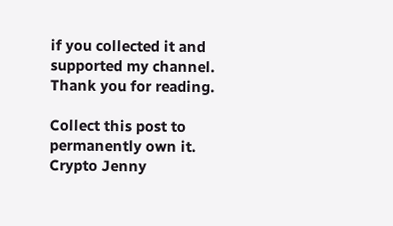if you collected it and supported my channel. Thank you for reading.

Collect this post to permanently own it.
Crypto Jenny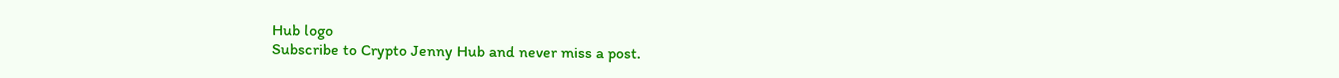Hub logo
Subscribe to Crypto Jenny Hub and never miss a post.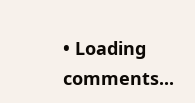• Loading comments...